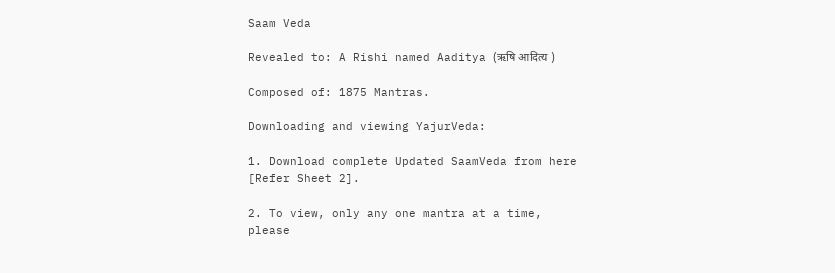Saam Veda

Revealed to: A Rishi named Aaditya (ऋषि आदित्य )

Composed of: 1875 Mantras.

Downloading and viewing YajurVeda:

1. Download complete Updated SaamVeda from here [Refer Sheet 2].

2. To view, only any one mantra at a time, please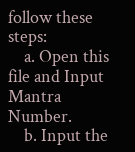follow these steps:
    a. Open this file and Input Mantra Number.
    b. Input the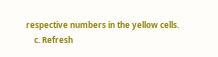respective numbers in the yellow cells.
    c. Refresh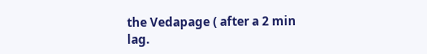the Vedapage ( after a 2 min lag.